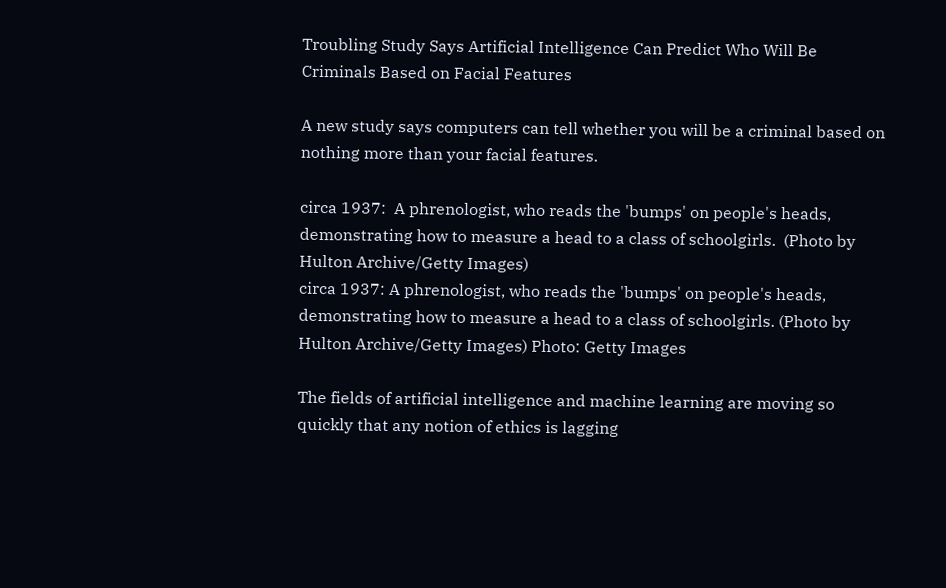Troubling Study Says Artificial Intelligence Can Predict Who Will Be Criminals Based on Facial Features

A new study says computers can tell whether you will be a criminal based on nothing more than your facial features.

circa 1937:  A phrenologist, who reads the 'bumps' on people's heads,  demonstrating how to measure a head to a class of schoolgirls.  (Photo by Hulton Archive/Getty Images)
circa 1937: A phrenologist, who reads the 'bumps' on people's heads, demonstrating how to measure a head to a class of schoolgirls. (Photo by Hulton Archive/Getty Images) Photo: Getty Images

The fields of artificial intelligence and machine learning are moving so quickly that any notion of ethics is lagging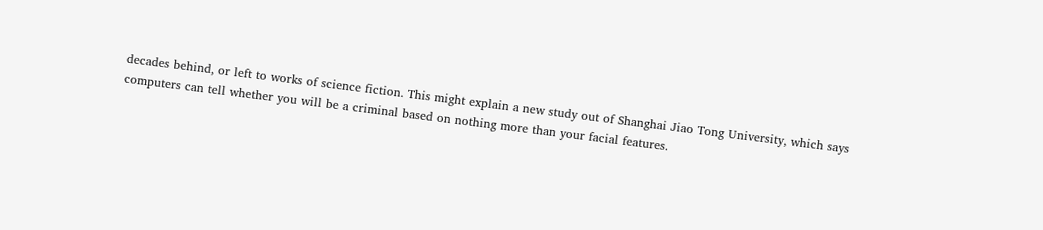decades behind, or left to works of science fiction. This might explain a new study out of Shanghai Jiao Tong University, which says computers can tell whether you will be a criminal based on nothing more than your facial features.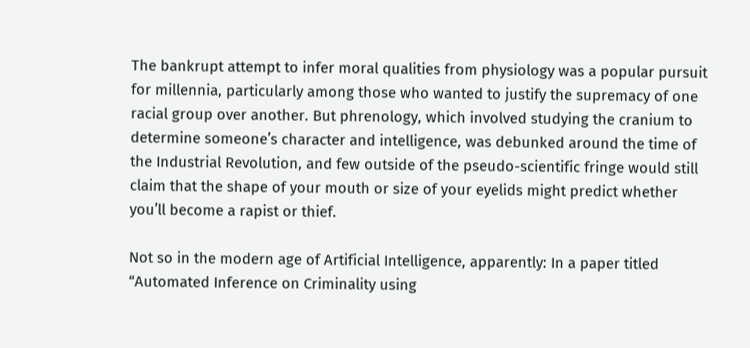The bankrupt attempt to infer moral qualities from physiology was a popular pursuit for millennia, particularly among those who wanted to justify the supremacy of one racial group over another. But phrenology, which involved studying the cranium to determine someone’s character and intelligence, was debunked around the time of the Industrial Revolution, and few outside of the pseudo-scientific fringe would still claim that the shape of your mouth or size of your eyelids might predict whether you’ll become a rapist or thief.

Not so in the modern age of Artificial Intelligence, apparently: In a paper titled “Automated Inference on Criminality using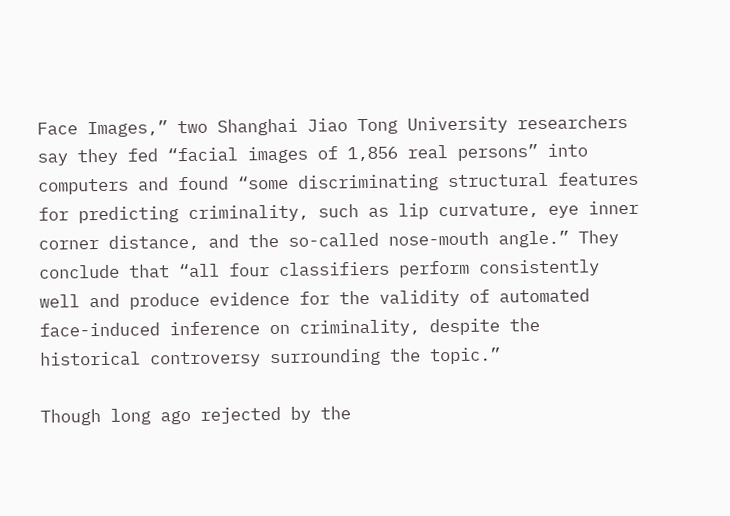Face Images,” two Shanghai Jiao Tong University researchers say they fed “facial images of 1,856 real persons” into computers and found “some discriminating structural features for predicting criminality, such as lip curvature, eye inner corner distance, and the so-called nose-mouth angle.” They conclude that “all four classifiers perform consistently well and produce evidence for the validity of automated face-induced inference on criminality, despite the historical controversy surrounding the topic.”

Though long ago rejected by the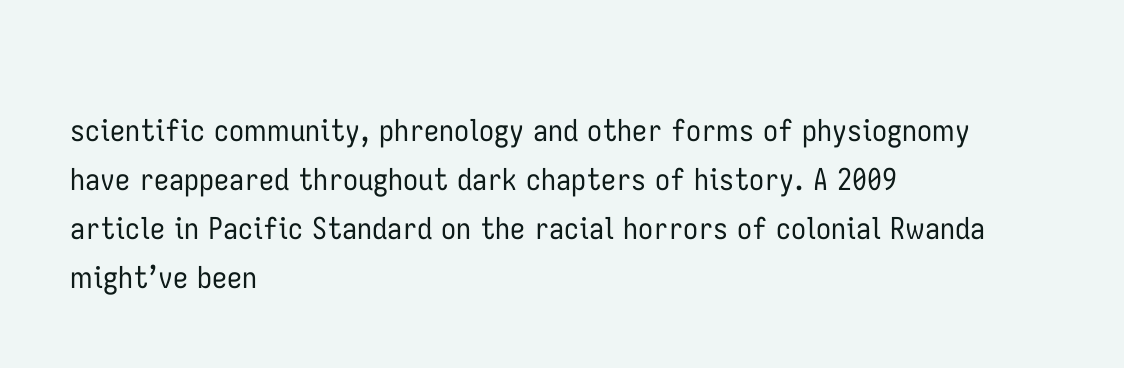scientific community, phrenology and other forms of physiognomy have reappeared throughout dark chapters of history. A 2009 article in Pacific Standard on the racial horrors of colonial Rwanda might’ve been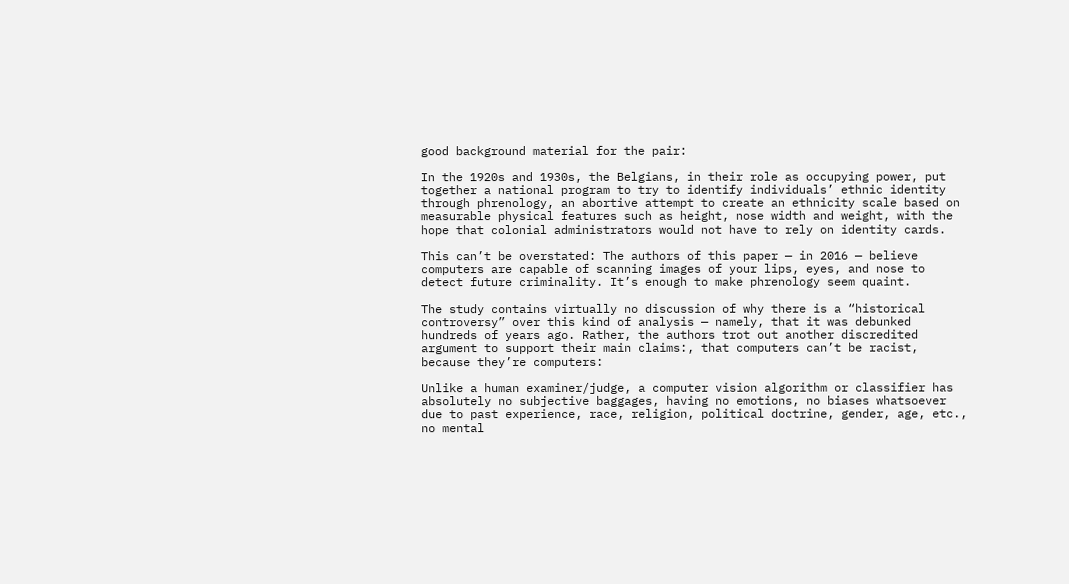good background material for the pair:

In the 1920s and 1930s, the Belgians, in their role as occupying power, put together a national program to try to identify individuals’ ethnic identity through phrenology, an abortive attempt to create an ethnicity scale based on measurable physical features such as height, nose width and weight, with the hope that colonial administrators would not have to rely on identity cards.

This can’t be overstated: The authors of this paper — in 2016 — believe computers are capable of scanning images of your lips, eyes, and nose to detect future criminality. It’s enough to make phrenology seem quaint.

The study contains virtually no discussion of why there is a “historical controversy” over this kind of analysis — namely, that it was debunked hundreds of years ago. Rather, the authors trot out another discredited argument to support their main claims:, that computers can’t be racist, because they’re computers:

Unlike a human examiner/judge, a computer vision algorithm or classifier has absolutely no subjective baggages, having no emotions, no biases whatsoever due to past experience, race, religion, political doctrine, gender, age, etc., no mental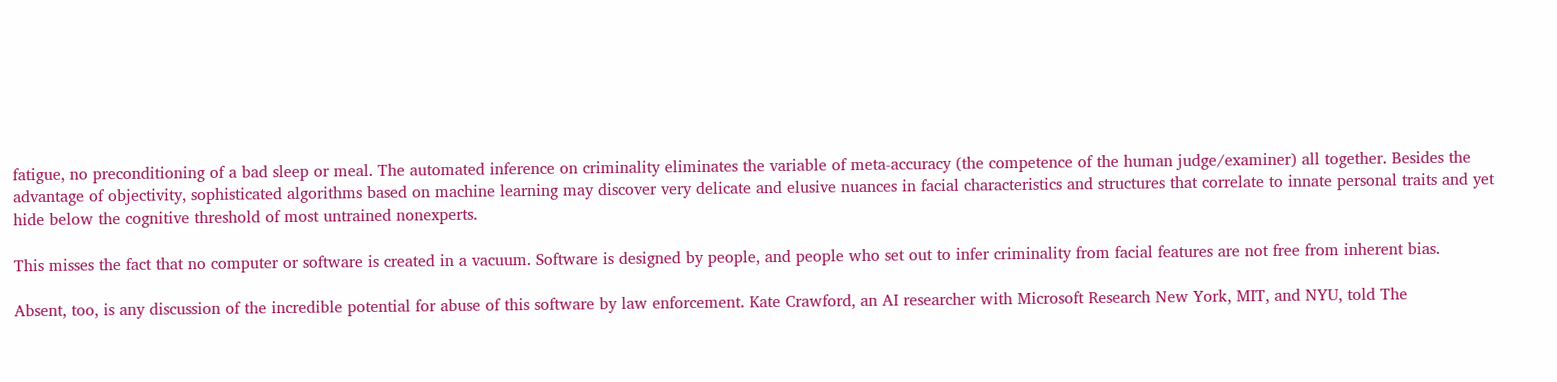fatigue, no preconditioning of a bad sleep or meal. The automated inference on criminality eliminates the variable of meta-accuracy (the competence of the human judge/examiner) all together. Besides the advantage of objectivity, sophisticated algorithms based on machine learning may discover very delicate and elusive nuances in facial characteristics and structures that correlate to innate personal traits and yet hide below the cognitive threshold of most untrained nonexperts.

This misses the fact that no computer or software is created in a vacuum. Software is designed by people, and people who set out to infer criminality from facial features are not free from inherent bias.

Absent, too, is any discussion of the incredible potential for abuse of this software by law enforcement. Kate Crawford, an AI researcher with Microsoft Research New York, MIT, and NYU, told The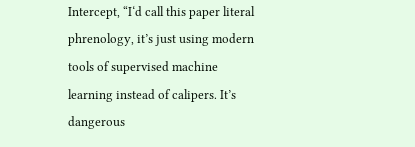Intercept, “I‘d call this paper literal phrenology, it’s just using modern tools of supervised machine learning instead of calipers. It’s dangerous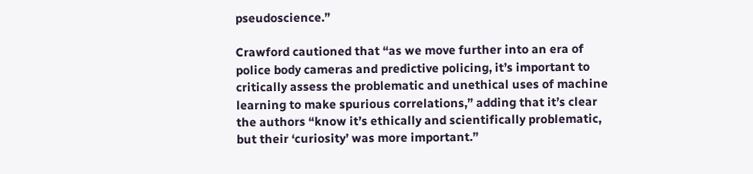pseudoscience.”

Crawford cautioned that “as we move further into an era of police body cameras and predictive policing, it’s important to critically assess the problematic and unethical uses of machine learning to make spurious correlations,” adding that it’s clear the authors “know it’s ethically and scientifically problematic, but their ‘curiosity’ was more important.”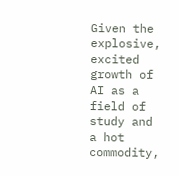Given the explosive, excited growth of AI as a field of study and a hot commodity,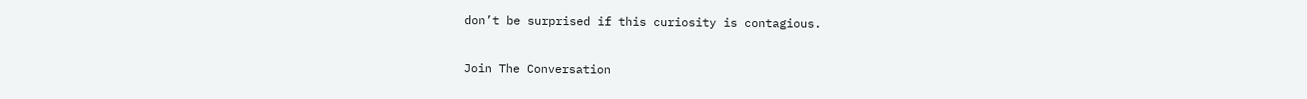don’t be surprised if this curiosity is contagious.

Join The Conversation